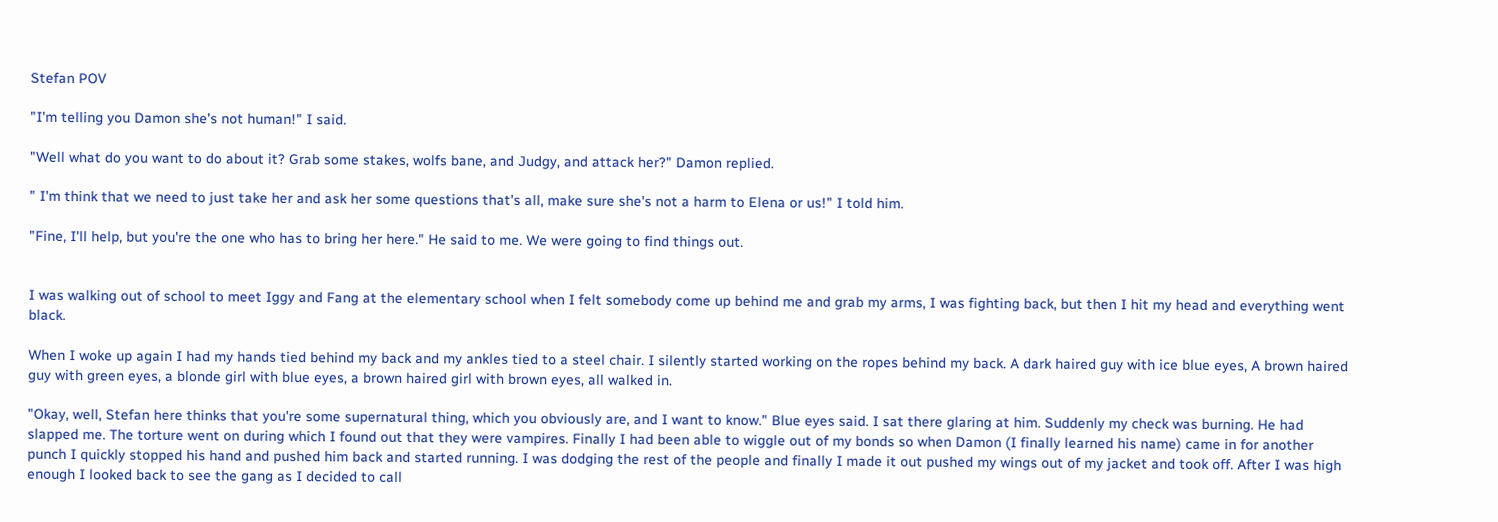Stefan POV

"I'm telling you Damon she's not human!" I said.

"Well what do you want to do about it? Grab some stakes, wolfs bane, and Judgy, and attack her?" Damon replied.

" I'm think that we need to just take her and ask her some questions that's all, make sure she's not a harm to Elena or us!" I told him.

"Fine, I'll help, but you're the one who has to bring her here." He said to me. We were going to find things out.


I was walking out of school to meet Iggy and Fang at the elementary school when I felt somebody come up behind me and grab my arms, I was fighting back, but then I hit my head and everything went black.

When I woke up again I had my hands tied behind my back and my ankles tied to a steel chair. I silently started working on the ropes behind my back. A dark haired guy with ice blue eyes, A brown haired guy with green eyes, a blonde girl with blue eyes, a brown haired girl with brown eyes, all walked in.

"Okay, well, Stefan here thinks that you're some supernatural thing, which you obviously are, and I want to know." Blue eyes said. I sat there glaring at him. Suddenly my check was burning. He had slapped me. The torture went on during which I found out that they were vampires. Finally I had been able to wiggle out of my bonds so when Damon (I finally learned his name) came in for another punch I quickly stopped his hand and pushed him back and started running. I was dodging the rest of the people and finally I made it out pushed my wings out of my jacket and took off. After I was high enough I looked back to see the gang as I decided to call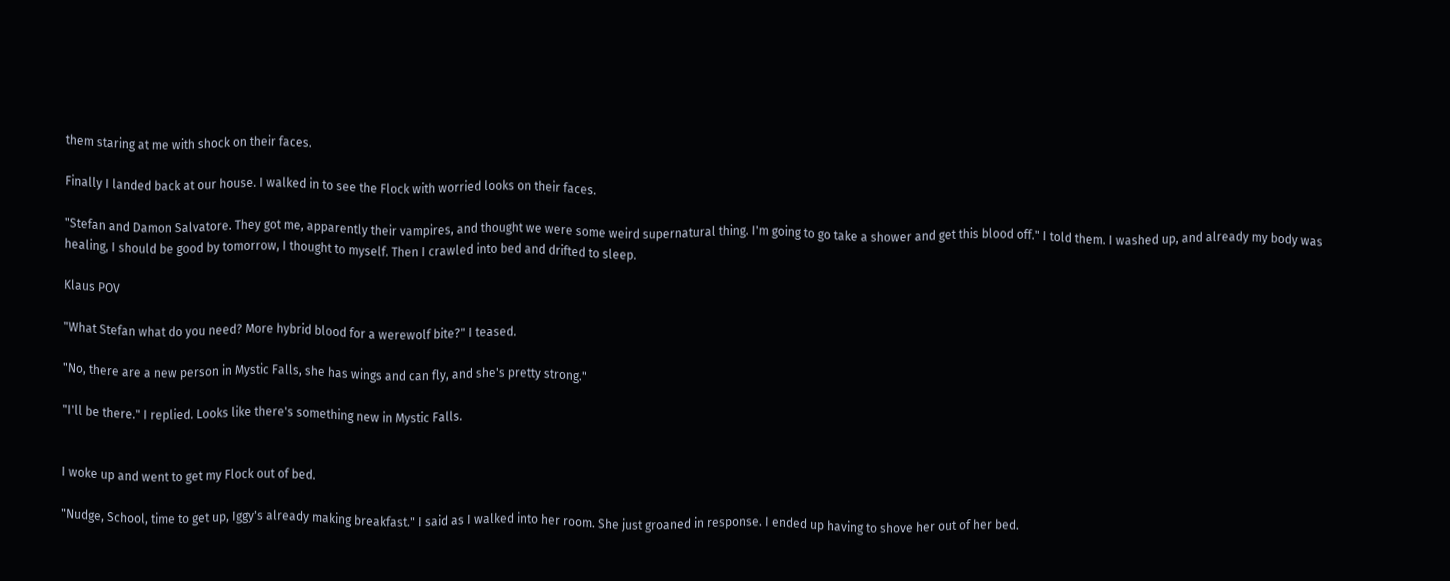them staring at me with shock on their faces.

Finally I landed back at our house. I walked in to see the Flock with worried looks on their faces.

"Stefan and Damon Salvatore. They got me, apparently their vampires, and thought we were some weird supernatural thing. I'm going to go take a shower and get this blood off." I told them. I washed up, and already my body was healing, I should be good by tomorrow, I thought to myself. Then I crawled into bed and drifted to sleep.

Klaus POV

"What Stefan what do you need? More hybrid blood for a werewolf bite?" I teased.

"No, there are a new person in Mystic Falls, she has wings and can fly, and she's pretty strong."

"I'll be there." I replied. Looks like there's something new in Mystic Falls.


I woke up and went to get my Flock out of bed.

"Nudge, School, time to get up, Iggy's already making breakfast." I said as I walked into her room. She just groaned in response. I ended up having to shove her out of her bed.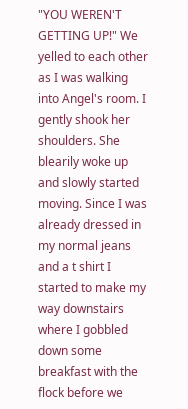"YOU WEREN'T GETTING UP!" We yelled to each other as I was walking into Angel's room. I gently shook her shoulders. She blearily woke up and slowly started moving. Since I was already dressed in my normal jeans and a t shirt I started to make my way downstairs where I gobbled down some breakfast with the flock before we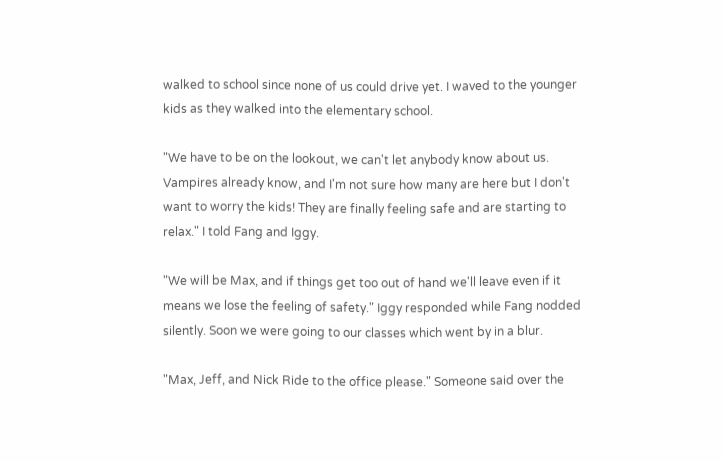walked to school since none of us could drive yet. I waved to the younger kids as they walked into the elementary school.

"We have to be on the lookout, we can't let anybody know about us. Vampires already know, and I'm not sure how many are here but I don't want to worry the kids! They are finally feeling safe and are starting to relax." I told Fang and Iggy.

"We will be Max, and if things get too out of hand we'll leave even if it means we lose the feeling of safety." Iggy responded while Fang nodded silently. Soon we were going to our classes which went by in a blur.

"Max, Jeff, and Nick Ride to the office please." Someone said over the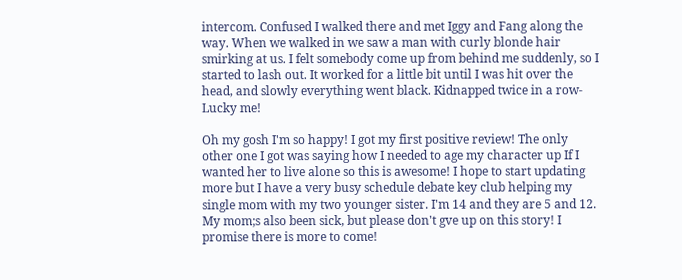intercom. Confused I walked there and met Iggy and Fang along the way. When we walked in we saw a man with curly blonde hair smirking at us. I felt somebody come up from behind me suddenly, so I started to lash out. It worked for a little bit until I was hit over the head, and slowly everything went black. Kidnapped twice in a row- Lucky me!

Oh my gosh I'm so happy! I got my first positive review! The only other one I got was saying how I needed to age my character up If I wanted her to live alone so this is awesome! I hope to start updating more but I have a very busy schedule debate key club helping my single mom with my two younger sister. I'm 14 and they are 5 and 12. My mom;s also been sick, but please don't gve up on this story! I promise there is more to come!